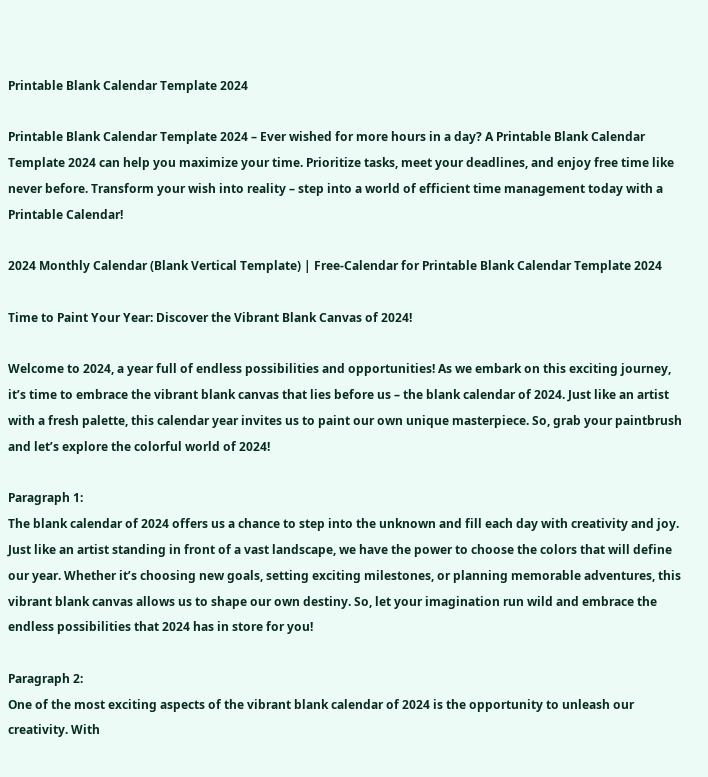Printable Blank Calendar Template 2024

Printable Blank Calendar Template 2024 – Ever wished for more hours in a day? A Printable Blank Calendar Template 2024 can help you maximize your time. Prioritize tasks, meet your deadlines, and enjoy free time like never before. Transform your wish into reality – step into a world of efficient time management today with a Printable Calendar!

2024 Monthly Calendar (Blank Vertical Template) | Free-Calendar for Printable Blank Calendar Template 2024

Time to Paint Your Year: Discover the Vibrant Blank Canvas of 2024!

Welcome to 2024, a year full of endless possibilities and opportunities! As we embark on this exciting journey, it’s time to embrace the vibrant blank canvas that lies before us – the blank calendar of 2024. Just like an artist with a fresh palette, this calendar year invites us to paint our own unique masterpiece. So, grab your paintbrush and let’s explore the colorful world of 2024!

Paragraph 1:
The blank calendar of 2024 offers us a chance to step into the unknown and fill each day with creativity and joy. Just like an artist standing in front of a vast landscape, we have the power to choose the colors that will define our year. Whether it’s choosing new goals, setting exciting milestones, or planning memorable adventures, this vibrant blank canvas allows us to shape our own destiny. So, let your imagination run wild and embrace the endless possibilities that 2024 has in store for you!

Paragraph 2:
One of the most exciting aspects of the vibrant blank calendar of 2024 is the opportunity to unleash our creativity. With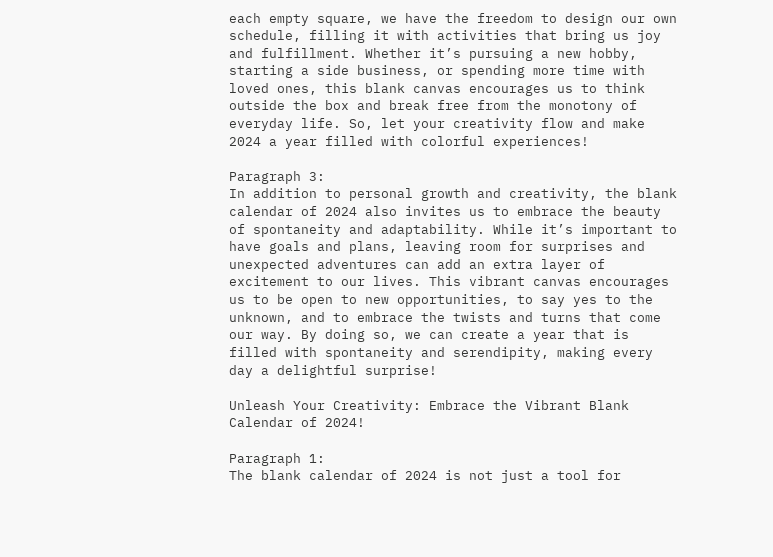each empty square, we have the freedom to design our own schedule, filling it with activities that bring us joy and fulfillment. Whether it’s pursuing a new hobby, starting a side business, or spending more time with loved ones, this blank canvas encourages us to think outside the box and break free from the monotony of everyday life. So, let your creativity flow and make 2024 a year filled with colorful experiences!

Paragraph 3:
In addition to personal growth and creativity, the blank calendar of 2024 also invites us to embrace the beauty of spontaneity and adaptability. While it’s important to have goals and plans, leaving room for surprises and unexpected adventures can add an extra layer of excitement to our lives. This vibrant canvas encourages us to be open to new opportunities, to say yes to the unknown, and to embrace the twists and turns that come our way. By doing so, we can create a year that is filled with spontaneity and serendipity, making every day a delightful surprise!

Unleash Your Creativity: Embrace the Vibrant Blank Calendar of 2024!

Paragraph 1:
The blank calendar of 2024 is not just a tool for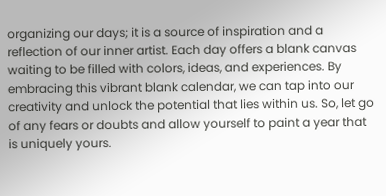organizing our days; it is a source of inspiration and a reflection of our inner artist. Each day offers a blank canvas waiting to be filled with colors, ideas, and experiences. By embracing this vibrant blank calendar, we can tap into our creativity and unlock the potential that lies within us. So, let go of any fears or doubts and allow yourself to paint a year that is uniquely yours.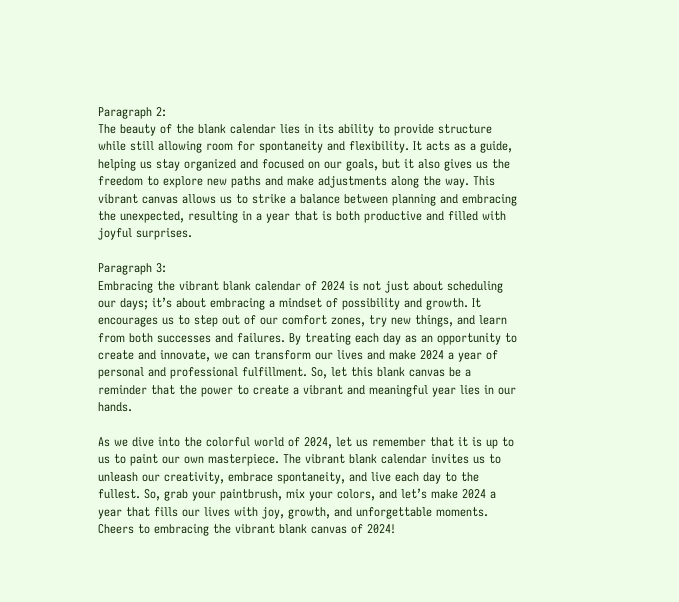Paragraph 2:
The beauty of the blank calendar lies in its ability to provide structure while still allowing room for spontaneity and flexibility. It acts as a guide, helping us stay organized and focused on our goals, but it also gives us the freedom to explore new paths and make adjustments along the way. This vibrant canvas allows us to strike a balance between planning and embracing the unexpected, resulting in a year that is both productive and filled with joyful surprises.

Paragraph 3:
Embracing the vibrant blank calendar of 2024 is not just about scheduling our days; it’s about embracing a mindset of possibility and growth. It encourages us to step out of our comfort zones, try new things, and learn from both successes and failures. By treating each day as an opportunity to create and innovate, we can transform our lives and make 2024 a year of personal and professional fulfillment. So, let this blank canvas be a reminder that the power to create a vibrant and meaningful year lies in our hands.

As we dive into the colorful world of 2024, let us remember that it is up to us to paint our own masterpiece. The vibrant blank calendar invites us to unleash our creativity, embrace spontaneity, and live each day to the fullest. So, grab your paintbrush, mix your colors, and let’s make 2024 a year that fills our lives with joy, growth, and unforgettable moments. Cheers to embracing the vibrant blank canvas of 2024!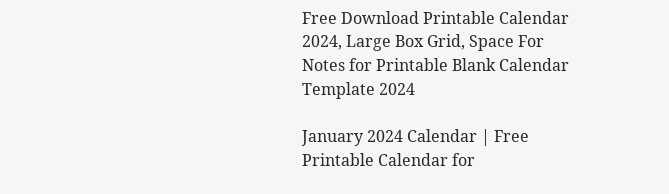Free Download Printable Calendar 2024, Large Box Grid, Space For Notes for Printable Blank Calendar Template 2024

January 2024 Calendar | Free Printable Calendar for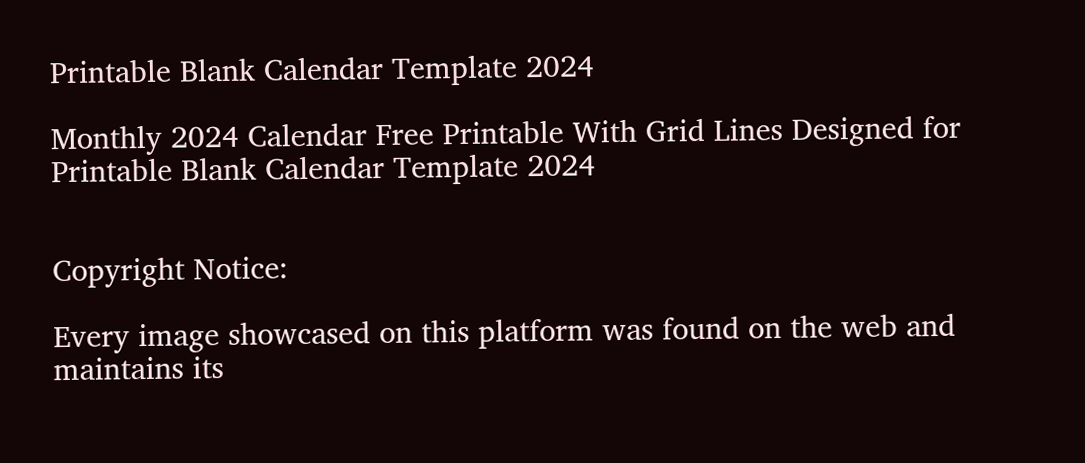Printable Blank Calendar Template 2024

Monthly 2024 Calendar Free Printable With Grid Lines Designed for Printable Blank Calendar Template 2024


Copyright Notice:

Every image showcased on this platform was found on the web and maintains its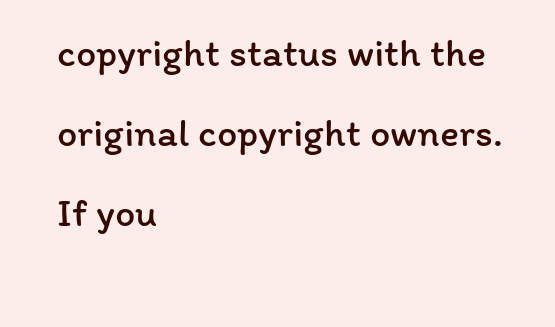copyright status with the original copyright owners. If you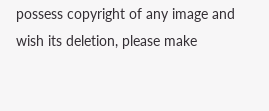possess copyright of any image and wish its deletion, please make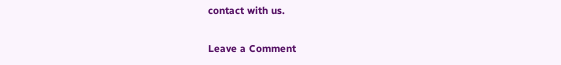contact with us.

Leave a Comment